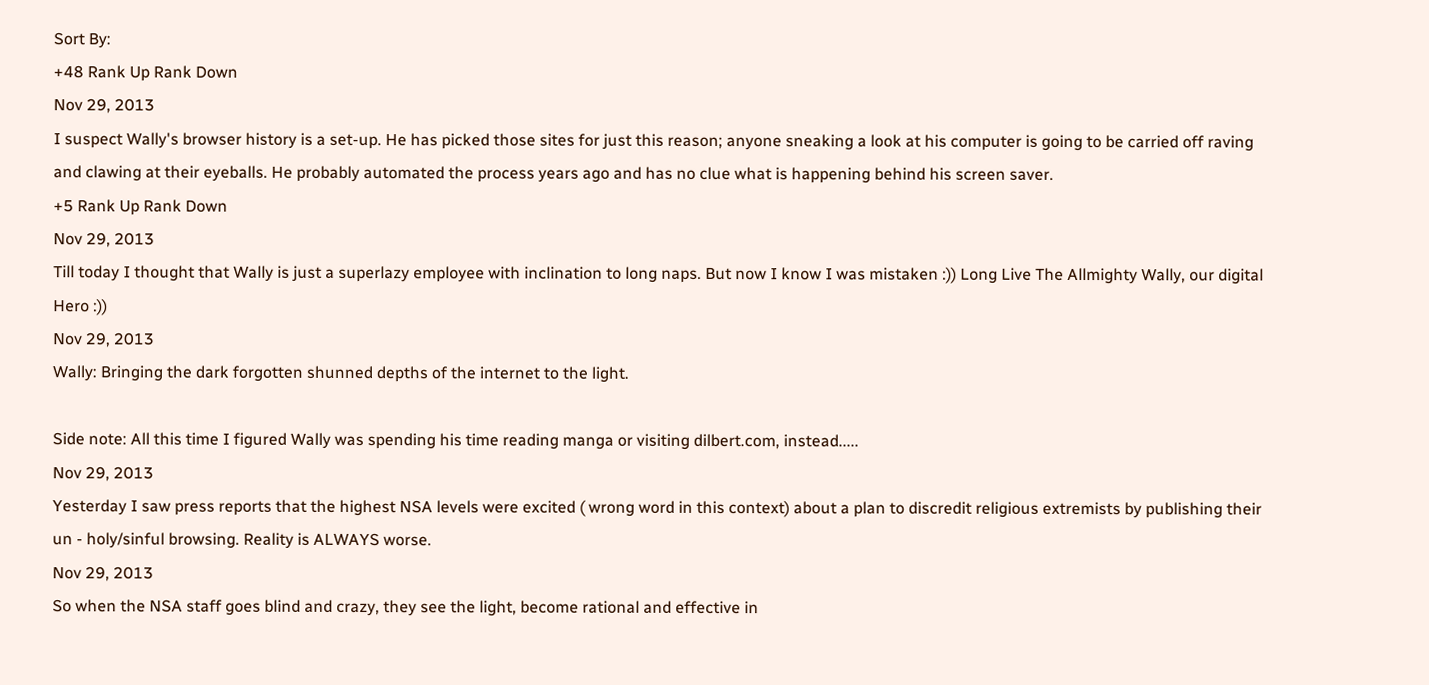Sort By:
+48 Rank Up Rank Down
Nov 29, 2013
I suspect Wally's browser history is a set-up. He has picked those sites for just this reason; anyone sneaking a look at his computer is going to be carried off raving and clawing at their eyeballs. He probably automated the process years ago and has no clue what is happening behind his screen saver.
+5 Rank Up Rank Down
Nov 29, 2013
Till today I thought that Wally is just a superlazy employee with inclination to long naps. But now I know I was mistaken :)) Long Live The Allmighty Wally, our digital Hero :))
Nov 29, 2013
Wally: Bringing the dark forgotten shunned depths of the internet to the light.

Side note: All this time I figured Wally was spending his time reading manga or visiting dilbert.com, instead.....
Nov 29, 2013
Yesterday I saw press reports that the highest NSA levels were excited ( wrong word in this context) about a plan to discredit religious extremists by publishing their un - holy/sinful browsing. Reality is ALWAYS worse.
Nov 29, 2013
So when the NSA staff goes blind and crazy, they see the light, become rational and effective in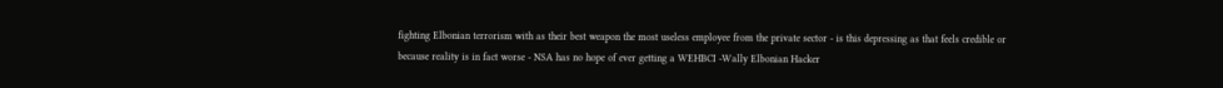fighting Elbonian terrorism with as their best weapon the most useless employee from the private sector - is this depressing as that feels credible or because reality is in fact worse - NSA has no hope of ever getting a WEHBCI -Wally Elbonian Hacker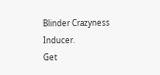Blinder Crazyness Inducer.
Get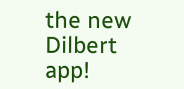the new Dilbert app!